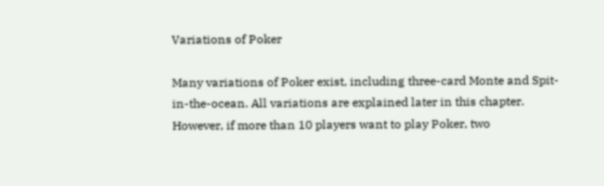Variations of Poker

Many variations of Poker exist, including three-card Monte and Spit-in-the-ocean. All variations are explained later in this chapter. However, if more than 10 players want to play Poker, two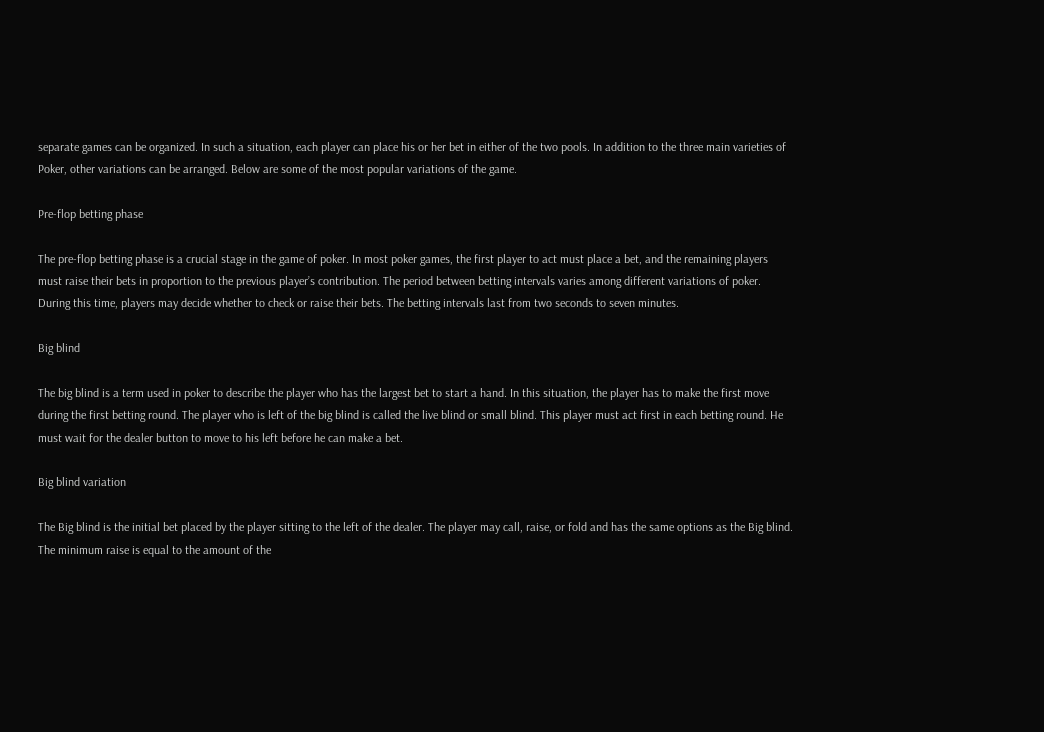separate games can be organized. In such a situation, each player can place his or her bet in either of the two pools. In addition to the three main varieties of Poker, other variations can be arranged. Below are some of the most popular variations of the game.

Pre-flop betting phase

The pre-flop betting phase is a crucial stage in the game of poker. In most poker games, the first player to act must place a bet, and the remaining players must raise their bets in proportion to the previous player’s contribution. The period between betting intervals varies among different variations of poker. During this time, players may decide whether to check or raise their bets. The betting intervals last from two seconds to seven minutes.

Big blind

The big blind is a term used in poker to describe the player who has the largest bet to start a hand. In this situation, the player has to make the first move during the first betting round. The player who is left of the big blind is called the live blind or small blind. This player must act first in each betting round. He must wait for the dealer button to move to his left before he can make a bet.

Big blind variation

The Big blind is the initial bet placed by the player sitting to the left of the dealer. The player may call, raise, or fold and has the same options as the Big blind. The minimum raise is equal to the amount of the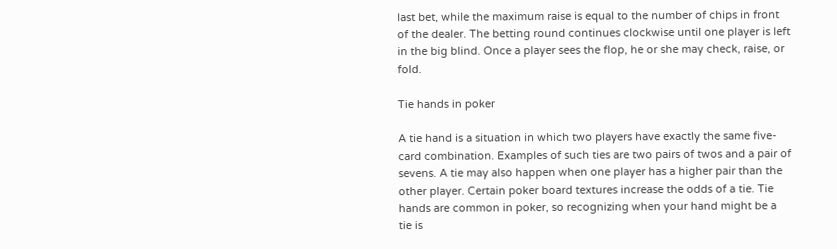last bet, while the maximum raise is equal to the number of chips in front of the dealer. The betting round continues clockwise until one player is left in the big blind. Once a player sees the flop, he or she may check, raise, or fold.

Tie hands in poker

A tie hand is a situation in which two players have exactly the same five-card combination. Examples of such ties are two pairs of twos and a pair of sevens. A tie may also happen when one player has a higher pair than the other player. Certain poker board textures increase the odds of a tie. Tie hands are common in poker, so recognizing when your hand might be a tie is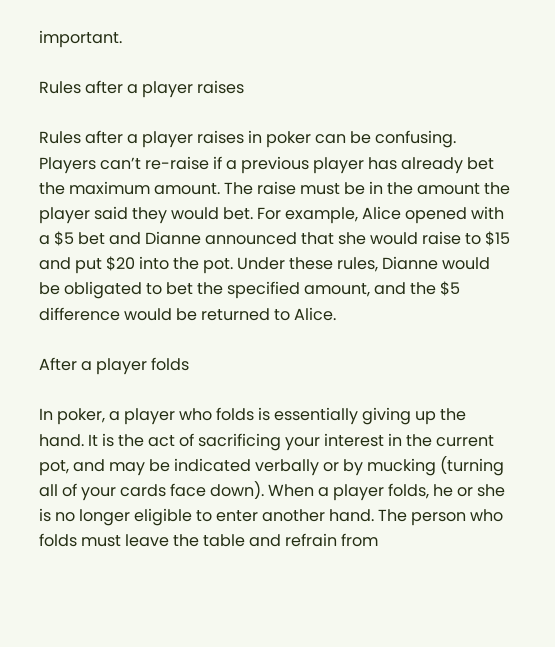important.

Rules after a player raises

Rules after a player raises in poker can be confusing. Players can’t re-raise if a previous player has already bet the maximum amount. The raise must be in the amount the player said they would bet. For example, Alice opened with a $5 bet and Dianne announced that she would raise to $15 and put $20 into the pot. Under these rules, Dianne would be obligated to bet the specified amount, and the $5 difference would be returned to Alice.

After a player folds

In poker, a player who folds is essentially giving up the hand. It is the act of sacrificing your interest in the current pot, and may be indicated verbally or by mucking (turning all of your cards face down). When a player folds, he or she is no longer eligible to enter another hand. The person who folds must leave the table and refrain from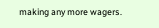making any more wagers.